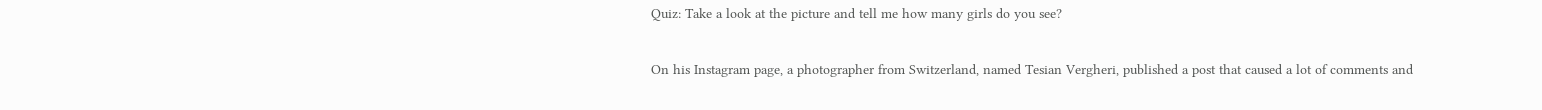Quiz: Take a look at the picture and tell me how many girls do you see?

On his Instagram page, a photographer from Switzerland, named Tesian Vergheri, published a post that caused a lot of comments and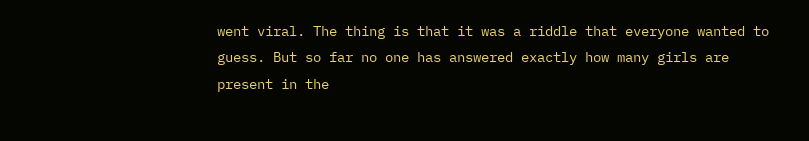went viral. The thing is that it was a riddle that everyone wanted to guess. But so far no one has answered exactly how many girls are present in the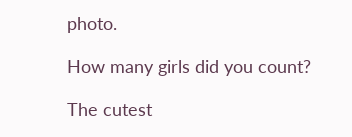photo.

How many girls did you count?

The cutest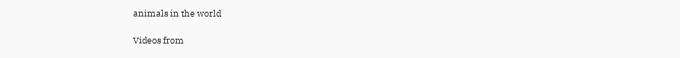animals in the world

Videos from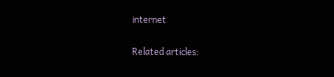internet

Related articles: